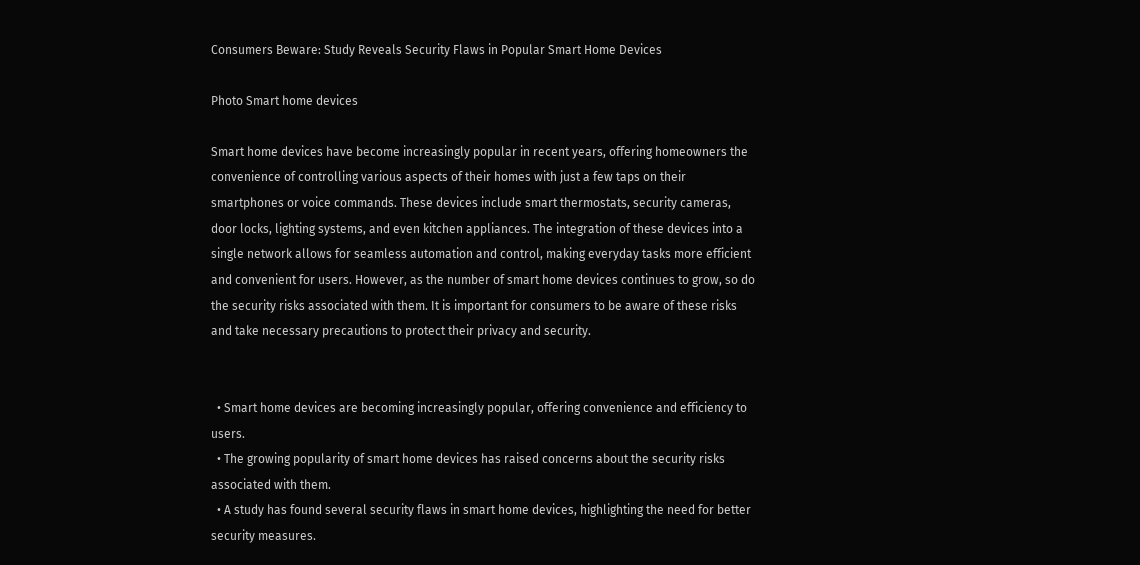Consumers Beware: Study Reveals Security Flaws in Popular Smart Home Devices

Photo Smart home devices

Smart home devices have become increasingly popular in recent years, offering homeowners the convenience of controlling various aspects of their homes with just a few taps on their smartphones or voice commands. These devices include smart thermostats, security cameras, door locks, lighting systems, and even kitchen appliances. The integration of these devices into a single network allows for seamless automation and control, making everyday tasks more efficient and convenient for users. However, as the number of smart home devices continues to grow, so do the security risks associated with them. It is important for consumers to be aware of these risks and take necessary precautions to protect their privacy and security.


  • Smart home devices are becoming increasingly popular, offering convenience and efficiency to users.
  • The growing popularity of smart home devices has raised concerns about the security risks associated with them.
  • A study has found several security flaws in smart home devices, highlighting the need for better security measures.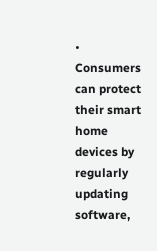• Consumers can protect their smart home devices by regularly updating software,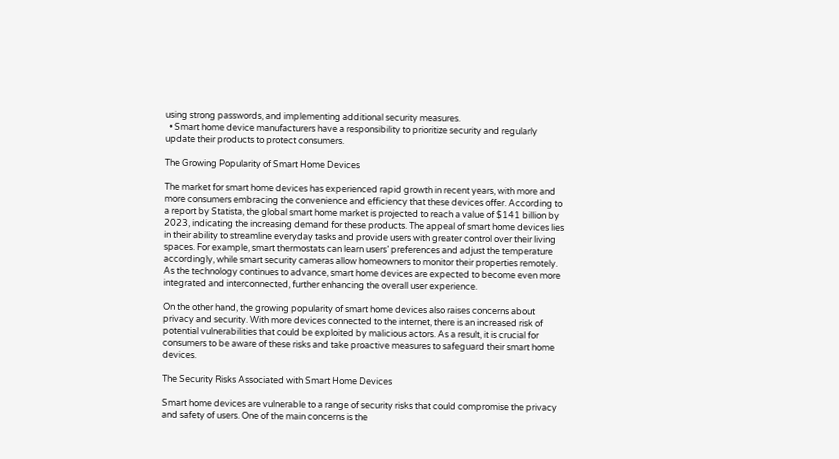using strong passwords, and implementing additional security measures.
  • Smart home device manufacturers have a responsibility to prioritize security and regularly update their products to protect consumers.

The Growing Popularity of Smart Home Devices

The market for smart home devices has experienced rapid growth in recent years, with more and more consumers embracing the convenience and efficiency that these devices offer. According to a report by Statista, the global smart home market is projected to reach a value of $141 billion by 2023, indicating the increasing demand for these products. The appeal of smart home devices lies in their ability to streamline everyday tasks and provide users with greater control over their living spaces. For example, smart thermostats can learn users’ preferences and adjust the temperature accordingly, while smart security cameras allow homeowners to monitor their properties remotely. As the technology continues to advance, smart home devices are expected to become even more integrated and interconnected, further enhancing the overall user experience.

On the other hand, the growing popularity of smart home devices also raises concerns about privacy and security. With more devices connected to the internet, there is an increased risk of potential vulnerabilities that could be exploited by malicious actors. As a result, it is crucial for consumers to be aware of these risks and take proactive measures to safeguard their smart home devices.

The Security Risks Associated with Smart Home Devices

Smart home devices are vulnerable to a range of security risks that could compromise the privacy and safety of users. One of the main concerns is the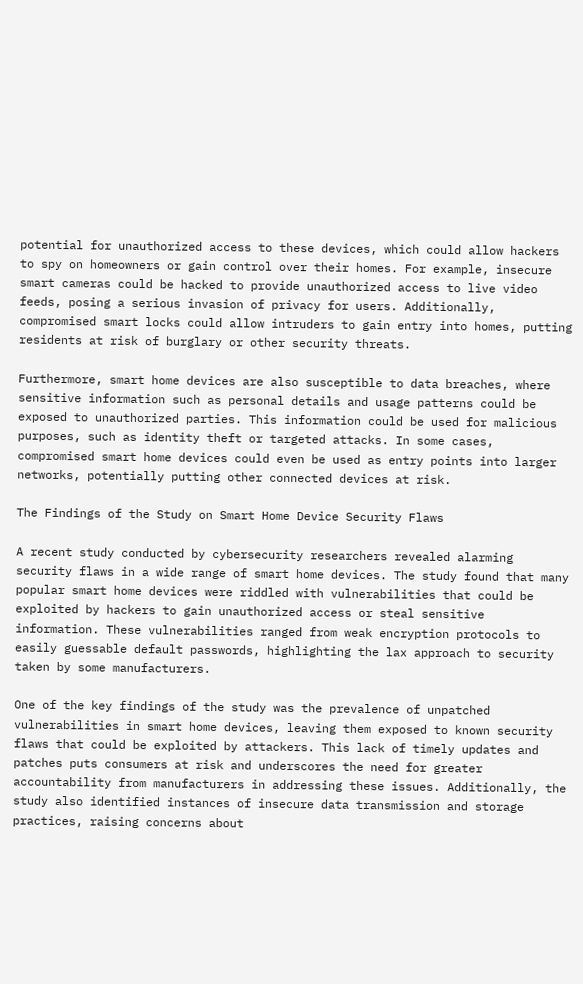potential for unauthorized access to these devices, which could allow hackers to spy on homeowners or gain control over their homes. For example, insecure smart cameras could be hacked to provide unauthorized access to live video feeds, posing a serious invasion of privacy for users. Additionally, compromised smart locks could allow intruders to gain entry into homes, putting residents at risk of burglary or other security threats.

Furthermore, smart home devices are also susceptible to data breaches, where sensitive information such as personal details and usage patterns could be exposed to unauthorized parties. This information could be used for malicious purposes, such as identity theft or targeted attacks. In some cases, compromised smart home devices could even be used as entry points into larger networks, potentially putting other connected devices at risk.

The Findings of the Study on Smart Home Device Security Flaws

A recent study conducted by cybersecurity researchers revealed alarming security flaws in a wide range of smart home devices. The study found that many popular smart home devices were riddled with vulnerabilities that could be exploited by hackers to gain unauthorized access or steal sensitive information. These vulnerabilities ranged from weak encryption protocols to easily guessable default passwords, highlighting the lax approach to security taken by some manufacturers.

One of the key findings of the study was the prevalence of unpatched vulnerabilities in smart home devices, leaving them exposed to known security flaws that could be exploited by attackers. This lack of timely updates and patches puts consumers at risk and underscores the need for greater accountability from manufacturers in addressing these issues. Additionally, the study also identified instances of insecure data transmission and storage practices, raising concerns about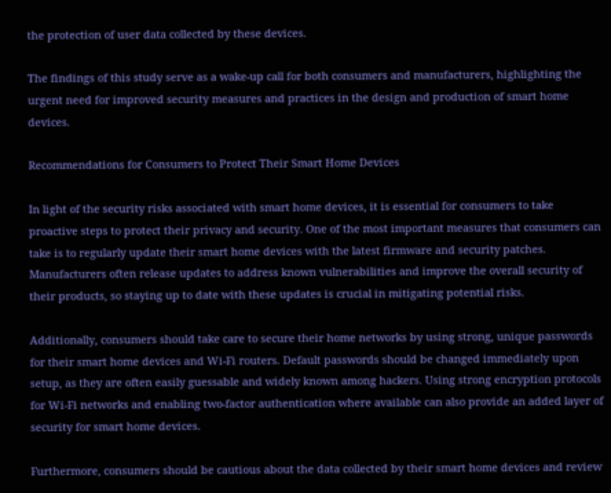the protection of user data collected by these devices.

The findings of this study serve as a wake-up call for both consumers and manufacturers, highlighting the urgent need for improved security measures and practices in the design and production of smart home devices.

Recommendations for Consumers to Protect Their Smart Home Devices

In light of the security risks associated with smart home devices, it is essential for consumers to take proactive steps to protect their privacy and security. One of the most important measures that consumers can take is to regularly update their smart home devices with the latest firmware and security patches. Manufacturers often release updates to address known vulnerabilities and improve the overall security of their products, so staying up to date with these updates is crucial in mitigating potential risks.

Additionally, consumers should take care to secure their home networks by using strong, unique passwords for their smart home devices and Wi-Fi routers. Default passwords should be changed immediately upon setup, as they are often easily guessable and widely known among hackers. Using strong encryption protocols for Wi-Fi networks and enabling two-factor authentication where available can also provide an added layer of security for smart home devices.

Furthermore, consumers should be cautious about the data collected by their smart home devices and review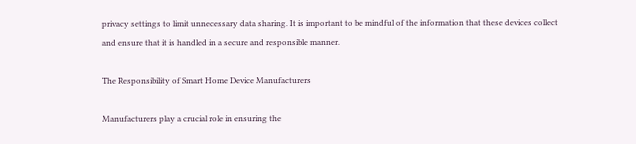privacy settings to limit unnecessary data sharing. It is important to be mindful of the information that these devices collect and ensure that it is handled in a secure and responsible manner.

The Responsibility of Smart Home Device Manufacturers

Manufacturers play a crucial role in ensuring the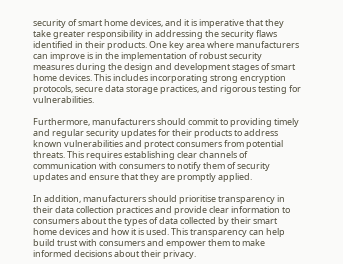security of smart home devices, and it is imperative that they take greater responsibility in addressing the security flaws identified in their products. One key area where manufacturers can improve is in the implementation of robust security measures during the design and development stages of smart home devices. This includes incorporating strong encryption protocols, secure data storage practices, and rigorous testing for vulnerabilities.

Furthermore, manufacturers should commit to providing timely and regular security updates for their products to address known vulnerabilities and protect consumers from potential threats. This requires establishing clear channels of communication with consumers to notify them of security updates and ensure that they are promptly applied.

In addition, manufacturers should prioritise transparency in their data collection practices and provide clear information to consumers about the types of data collected by their smart home devices and how it is used. This transparency can help build trust with consumers and empower them to make informed decisions about their privacy.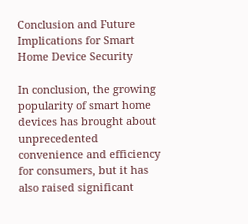Conclusion and Future Implications for Smart Home Device Security

In conclusion, the growing popularity of smart home devices has brought about unprecedented convenience and efficiency for consumers, but it has also raised significant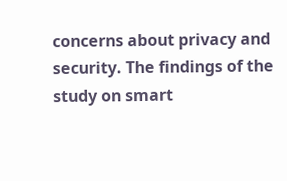concerns about privacy and security. The findings of the study on smart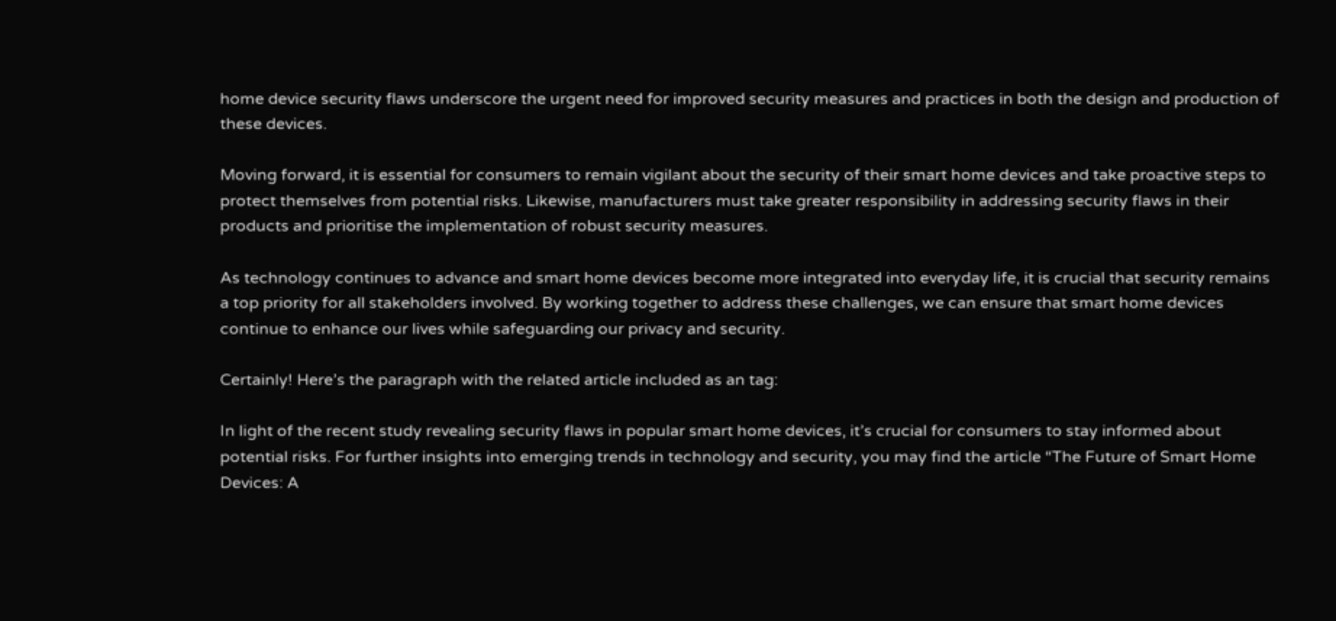home device security flaws underscore the urgent need for improved security measures and practices in both the design and production of these devices.

Moving forward, it is essential for consumers to remain vigilant about the security of their smart home devices and take proactive steps to protect themselves from potential risks. Likewise, manufacturers must take greater responsibility in addressing security flaws in their products and prioritise the implementation of robust security measures.

As technology continues to advance and smart home devices become more integrated into everyday life, it is crucial that security remains a top priority for all stakeholders involved. By working together to address these challenges, we can ensure that smart home devices continue to enhance our lives while safeguarding our privacy and security.

Certainly! Here’s the paragraph with the related article included as an tag:

In light of the recent study revealing security flaws in popular smart home devices, it’s crucial for consumers to stay informed about potential risks. For further insights into emerging trends in technology and security, you may find the article “The Future of Smart Home Devices: A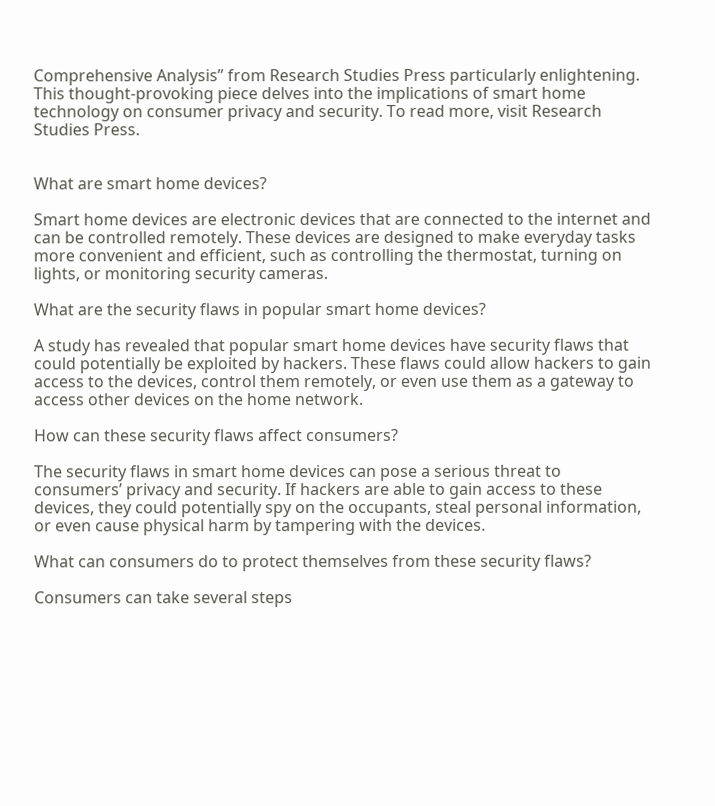Comprehensive Analysis” from Research Studies Press particularly enlightening. This thought-provoking piece delves into the implications of smart home technology on consumer privacy and security. To read more, visit Research Studies Press.


What are smart home devices?

Smart home devices are electronic devices that are connected to the internet and can be controlled remotely. These devices are designed to make everyday tasks more convenient and efficient, such as controlling the thermostat, turning on lights, or monitoring security cameras.

What are the security flaws in popular smart home devices?

A study has revealed that popular smart home devices have security flaws that could potentially be exploited by hackers. These flaws could allow hackers to gain access to the devices, control them remotely, or even use them as a gateway to access other devices on the home network.

How can these security flaws affect consumers?

The security flaws in smart home devices can pose a serious threat to consumers’ privacy and security. If hackers are able to gain access to these devices, they could potentially spy on the occupants, steal personal information, or even cause physical harm by tampering with the devices.

What can consumers do to protect themselves from these security flaws?

Consumers can take several steps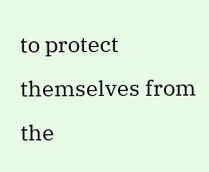to protect themselves from the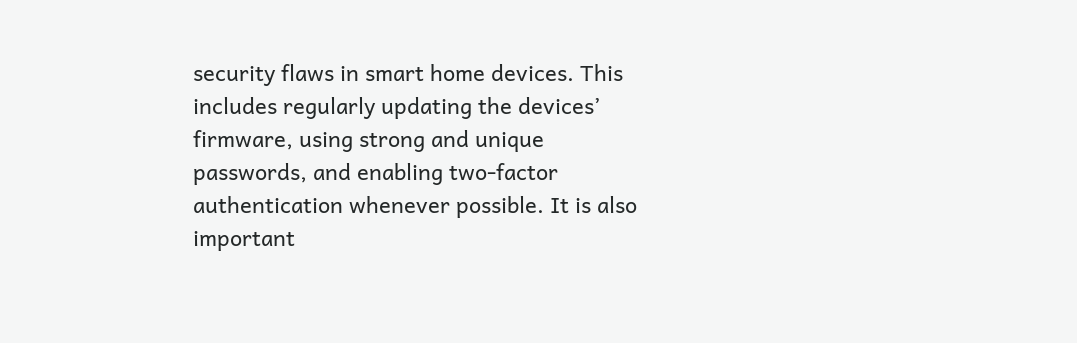security flaws in smart home devices. This includes regularly updating the devices’ firmware, using strong and unique passwords, and enabling two-factor authentication whenever possible. It is also important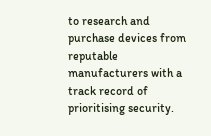to research and purchase devices from reputable manufacturers with a track record of prioritising security.